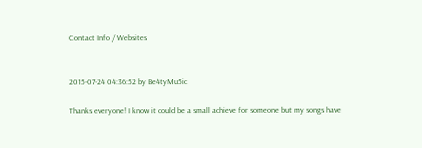Contact Info / Websites


2015-07-24 04:36:52 by Be4tyMu5ic

Thanks everyone! I know it could be a small achieve for someone but my songs have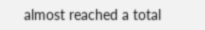almost reached a total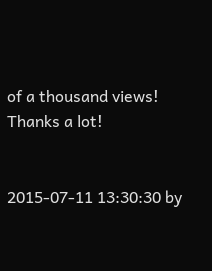of a thousand views! Thanks a lot!


2015-07-11 13:30:30 by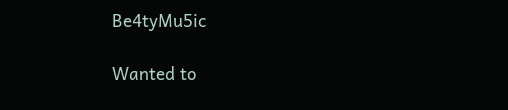Be4tyMu5ic

Wanted to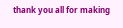thank you all for making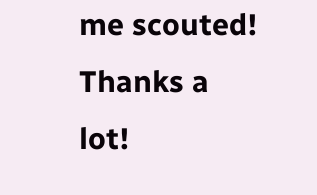me scouted! Thanks a lot!